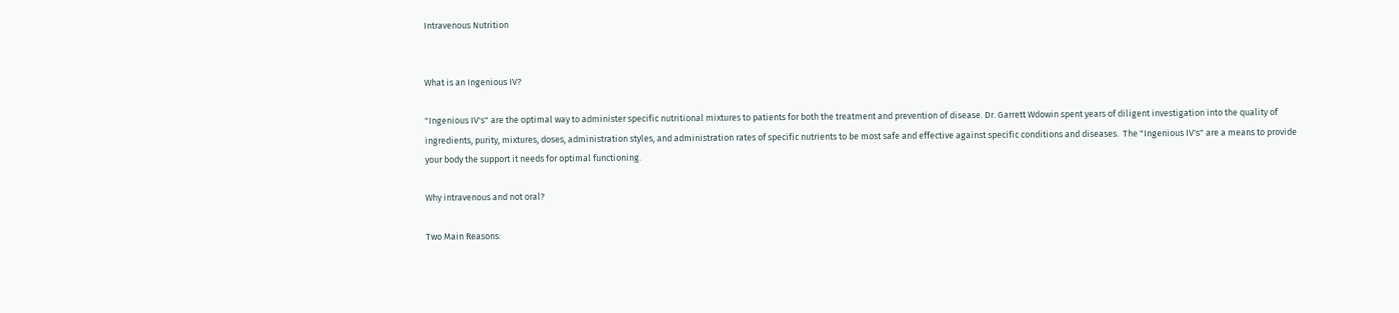Intravenous Nutrition


What is an Ingenious IV?

"Ingenious IV's" are the optimal way to administer specific nutritional mixtures to patients for both the treatment and prevention of disease. Dr. Garrett Wdowin spent years of diligent investigation into the quality of ingredients, purity, mixtures, doses, administration styles, and administration rates of specific nutrients to be most safe and effective against specific conditions and diseases.  The "Ingenious IV's" are a means to provide your body the support it needs for optimal functioning.

Why intravenous and not oral?

Two Main Reasons: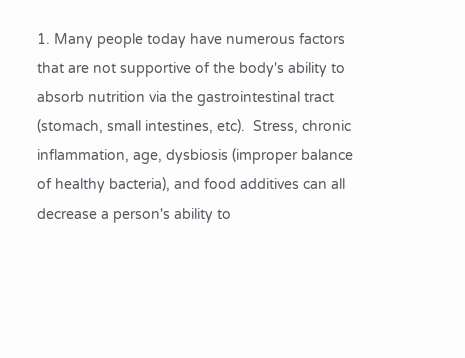1. Many people today have numerous factors that are not supportive of the body's ability to absorb nutrition via the gastrointestinal tract (stomach, small intestines, etc).  Stress, chronic inflammation, age, dysbiosis (improper balance of healthy bacteria), and food additives can all decrease a person's ability to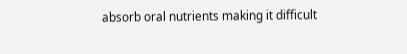absorb oral nutrients making it difficult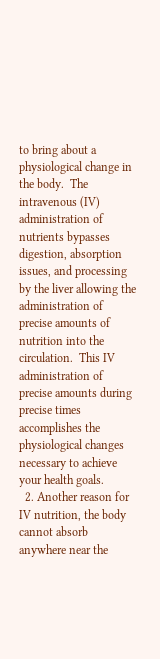to bring about a physiological change in the body.  The intravenous (IV) administration of nutrients bypasses digestion, absorption issues, and processing by the liver allowing the administration of precise amounts of nutrition into the circulation.  This IV administration of precise amounts during precise times accomplishes the physiological changes necessary to achieve your health goals.
  2. Another reason for IV nutrition, the body cannot absorb anywhere near the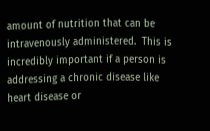amount of nutrition that can be intravenously administered.  This is incredibly important if a person is addressing a chronic disease like heart disease or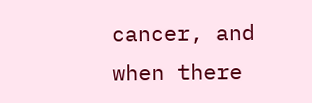cancer, and when there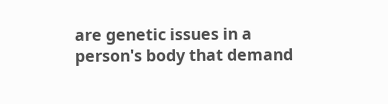are genetic issues in a person's body that demand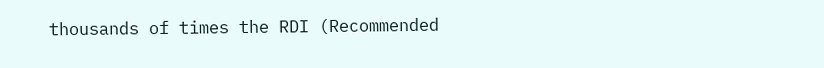thousands of times the RDI (Recommended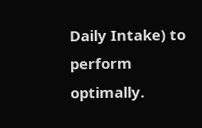Daily Intake) to perform optimally.